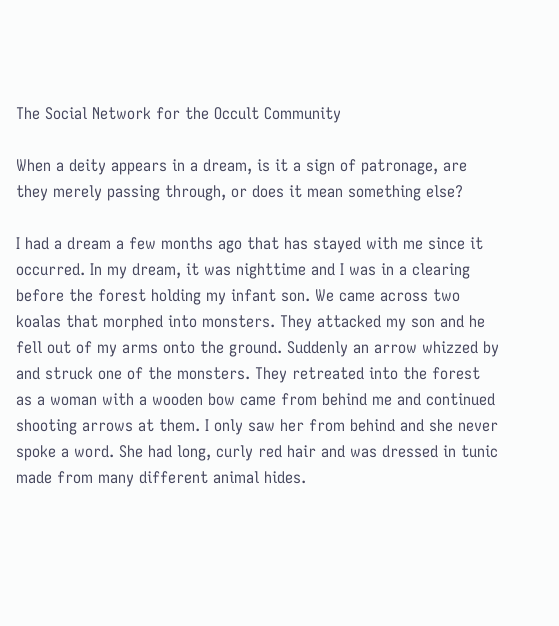The Social Network for the Occult Community

When a deity appears in a dream, is it a sign of patronage, are they merely passing through, or does it mean something else?

I had a dream a few months ago that has stayed with me since it occurred. In my dream, it was nighttime and I was in a clearing before the forest holding my infant son. We came across two koalas that morphed into monsters. They attacked my son and he fell out of my arms onto the ground. Suddenly an arrow whizzed by and struck one of the monsters. They retreated into the forest as a woman with a wooden bow came from behind me and continued shooting arrows at them. I only saw her from behind and she never spoke a word. She had long, curly red hair and was dressed in tunic made from many different animal hides.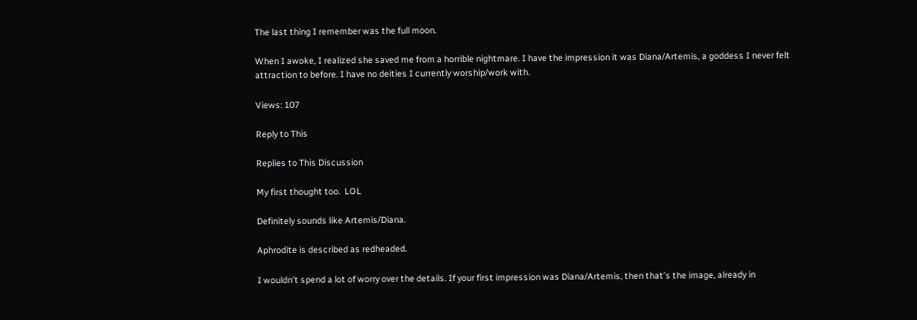The last thing I remember was the full moon.

When I awoke, I realized she saved me from a horrible nightmare. I have the impression it was Diana/Artemis, a goddess I never felt attraction to before. I have no deities I currently worship/work with.

Views: 107

Reply to This

Replies to This Discussion

My first thought too.  LOL

Definitely sounds like Artemis/Diana.

Aphrodite is described as redheaded.

I wouldn’t spend a lot of worry over the details. If your first impression was Diana/Artemis, then that’s the image, already in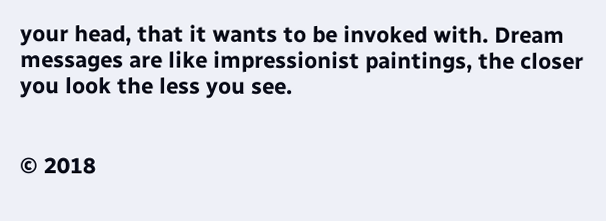your head, that it wants to be invoked with. Dream messages are like impressionist paintings, the closer you look the less you see.


© 2018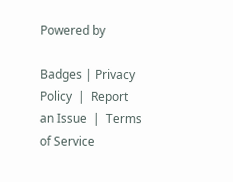Powered by

Badges | Privacy Policy  |  Report an Issue  |  Terms of Service